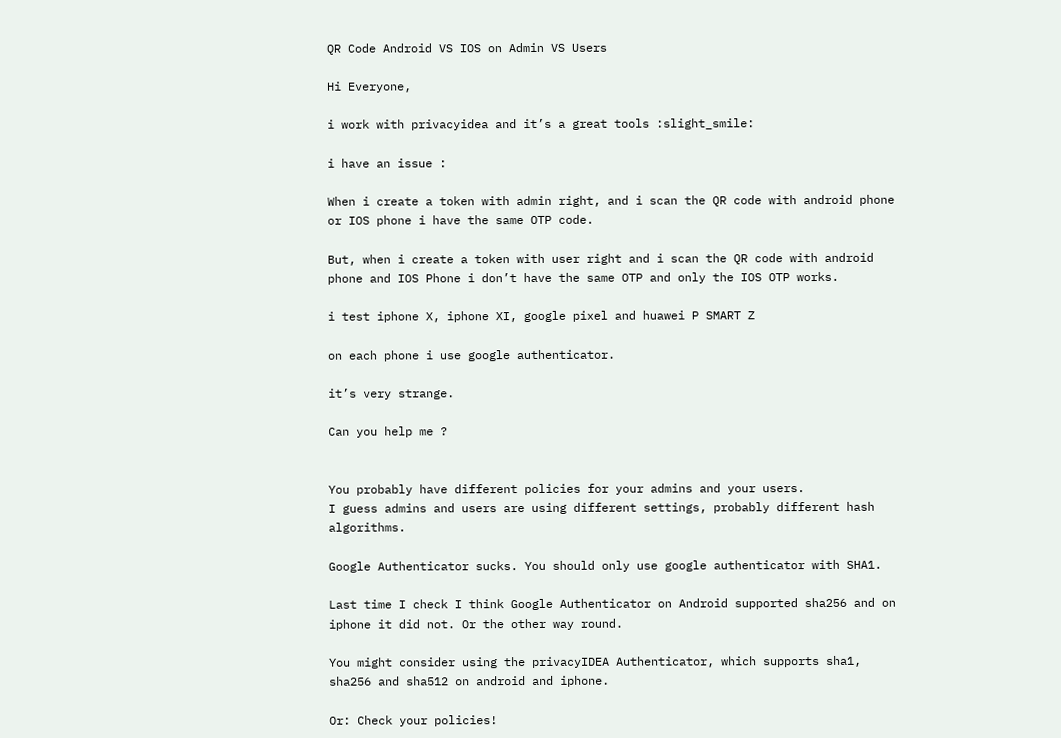QR Code Android VS IOS on Admin VS Users

Hi Everyone,

i work with privacyidea and it’s a great tools :slight_smile:

i have an issue :

When i create a token with admin right, and i scan the QR code with android phone or IOS phone i have the same OTP code.

But, when i create a token with user right and i scan the QR code with android phone and IOS Phone i don’t have the same OTP and only the IOS OTP works.

i test iphone X, iphone XI, google pixel and huawei P SMART Z

on each phone i use google authenticator.

it’s very strange.

Can you help me ?


You probably have different policies for your admins and your users.
I guess admins and users are using different settings, probably different hash algorithms.

Google Authenticator sucks. You should only use google authenticator with SHA1.

Last time I check I think Google Authenticator on Android supported sha256 and on iphone it did not. Or the other way round.

You might consider using the privacyIDEA Authenticator, which supports sha1, sha256 and sha512 on android and iphone.

Or: Check your policies!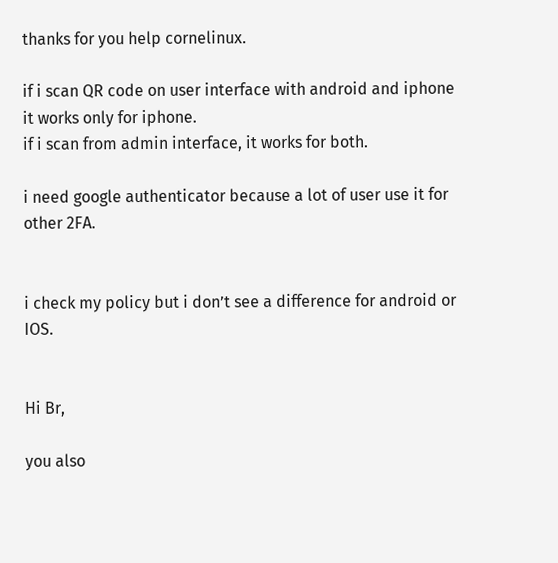thanks for you help cornelinux.

if i scan QR code on user interface with android and iphone it works only for iphone.
if i scan from admin interface, it works for both.

i need google authenticator because a lot of user use it for other 2FA.


i check my policy but i don’t see a difference for android or IOS.


Hi Br,

you also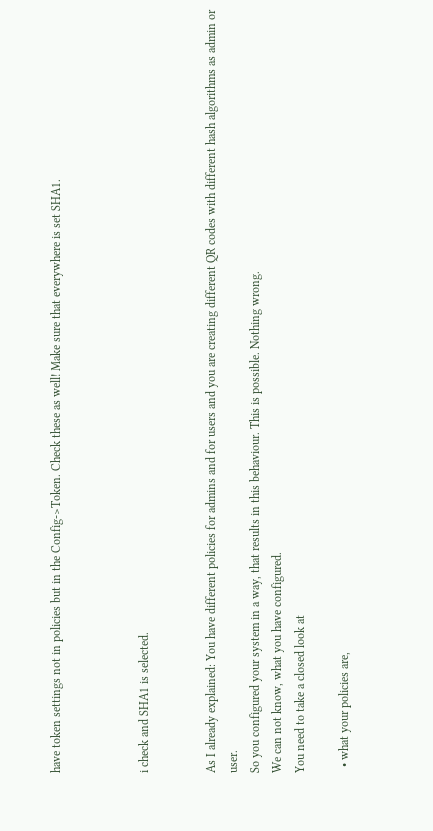have token settings not in policies but in the Config->Token. Check these as well! Make sure that everywhere is set SHA1.



i check and SHA1 is selected.


As I already explained: You have different policies for admins and for users and you are creating different QR codes with different hash algorithms as admin or user.
So you configured your system in a way, that results in this behaviour. This is possible. Nothing wrong.
We can not know, what you have configured.
You need to take a closed look at

  • what your policies are,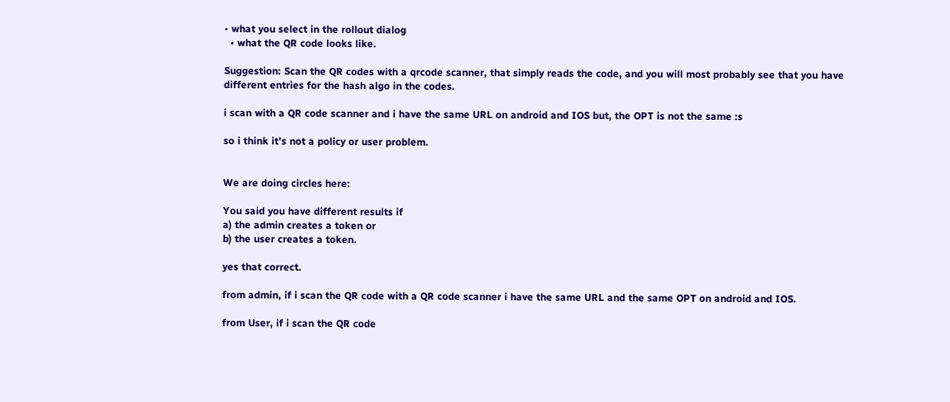• what you select in the rollout dialog
  • what the QR code looks like.

Suggestion: Scan the QR codes with a qrcode scanner, that simply reads the code, and you will most probably see that you have different entries for the hash algo in the codes.

i scan with a QR code scanner and i have the same URL on android and IOS but, the OPT is not the same :s

so i think it’s not a policy or user problem.


We are doing circles here:

You said you have different results if
a) the admin creates a token or
b) the user creates a token.

yes that correct.

from admin, if i scan the QR code with a QR code scanner i have the same URL and the same OPT on android and IOS.

from User, if i scan the QR code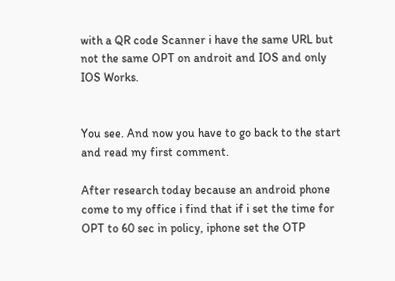with a QR code Scanner i have the same URL but not the same OPT on androit and IOS and only IOS Works.


You see. And now you have to go back to the start and read my first comment.

After research today because an android phone come to my office i find that if i set the time for OPT to 60 sec in policy, iphone set the OTP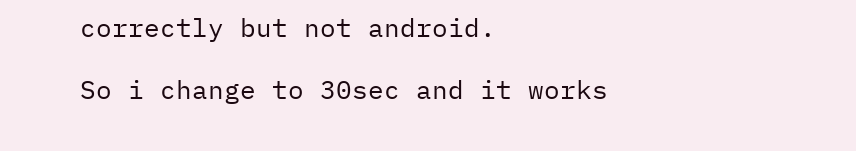correctly but not android.

So i change to 30sec and it works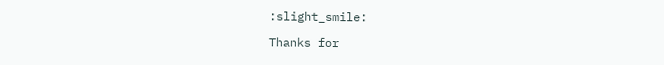:slight_smile:

Thanks for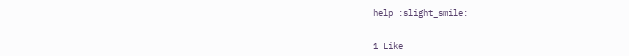help :slight_smile:


1 Like